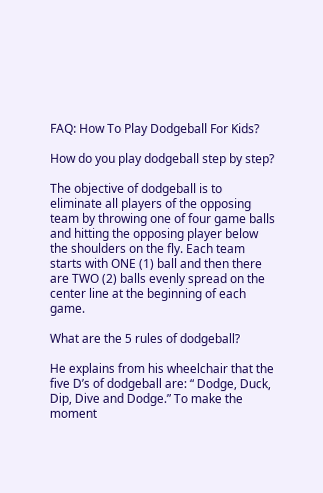FAQ: How To Play Dodgeball For Kids?

How do you play dodgeball step by step?

The objective of dodgeball is to eliminate all players of the opposing team by throwing one of four game balls and hitting the opposing player below the shoulders on the fly. Each team starts with ONE (1) ball and then there are TWO (2) balls evenly spread on the center line at the beginning of each game.

What are the 5 rules of dodgeball?

He explains from his wheelchair that the five D’s of dodgeball are: “ Dodge, Duck, Dip, Dive and Dodge.” To make the moment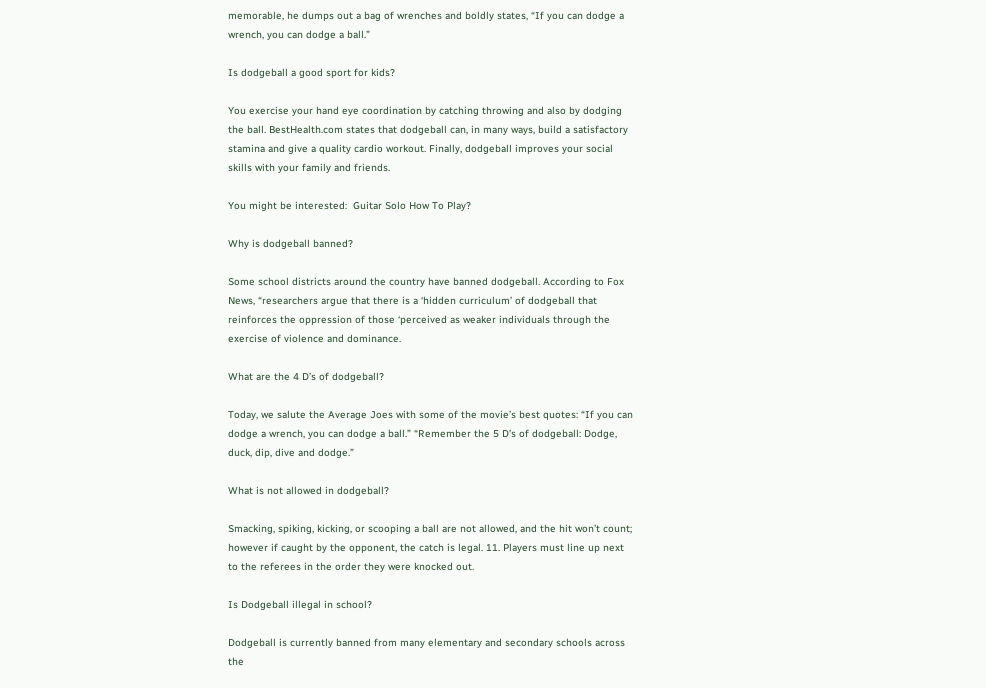memorable, he dumps out a bag of wrenches and boldly states, “If you can dodge a wrench, you can dodge a ball.”

Is dodgeball a good sport for kids?

You exercise your hand eye coordination by catching throwing and also by dodging the ball. BestHealth.com states that dodgeball can, in many ways, build a satisfactory stamina and give a quality cardio workout. Finally, dodgeball improves your social skills with your family and friends.

You might be interested:  Guitar Solo How To Play?

Why is dodgeball banned?

Some school districts around the country have banned dodgeball. According to Fox News, “researchers argue that there is a ‘hidden curriculum’ of dodgeball that reinforces the oppression of those ‘perceived as weaker individuals through the exercise of violence and dominance.

What are the 4 D’s of dodgeball?

Today, we salute the Average Joes with some of the movie’s best quotes: “If you can dodge a wrench, you can dodge a ball.” “Remember the 5 D’s of dodgeball: Dodge, duck, dip, dive and dodge.”

What is not allowed in dodgeball?

Smacking, spiking, kicking, or scooping a ball are not allowed, and the hit won’t count; however if caught by the opponent, the catch is legal. 11. Players must line up next to the referees in the order they were knocked out.

Is Dodgeball illegal in school?

Dodgeball is currently banned from many elementary and secondary schools across the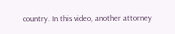country. In this video, another attorney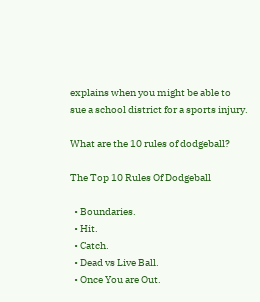explains when you might be able to sue a school district for a sports injury.

What are the 10 rules of dodgeball?

The Top 10 Rules Of Dodgeball

  • Boundaries.
  • Hit.
  • Catch.
  • Dead vs Live Ball.
  • Once You are Out.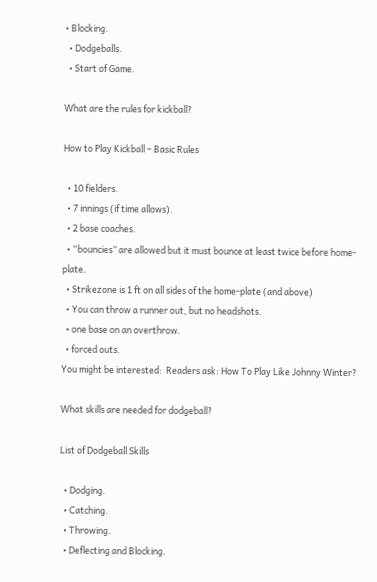• Blocking.
  • Dodgeballs.
  • Start of Game.

What are the rules for kickball?

How to Play Kickball – Basic Rules

  • 10 fielders.
  • 7 innings (if time allows).
  • 2 base coaches.
  • “bouncies” are allowed but it must bounce at least twice before home-plate.
  • Strikezone is 1 ft on all sides of the home-plate (and above)
  • You can throw a runner out, but no headshots.
  • one base on an overthrow.
  • forced outs.
You might be interested:  Readers ask: How To Play Like Johnny Winter?

What skills are needed for dodgeball?

List of Dodgeball Skills

  • Dodging.
  • Catching.
  • Throwing.
  • Deflecting and Blocking.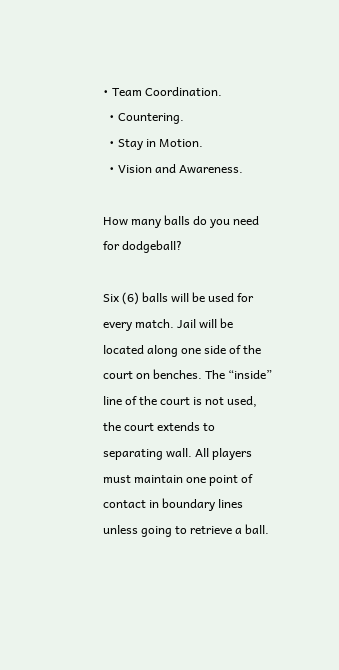• Team Coordination.
  • Countering.
  • Stay in Motion.
  • Vision and Awareness.

How many balls do you need for dodgeball?

Six (6) balls will be used for every match. Jail will be located along one side of the court on benches. The “inside” line of the court is not used, the court extends to separating wall. All players must maintain one point of contact in boundary lines unless going to retrieve a ball.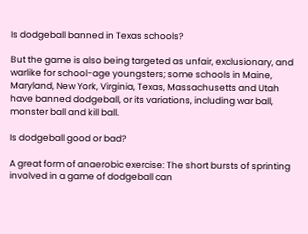Is dodgeball banned in Texas schools?

But the game is also being targeted as unfair, exclusionary, and warlike for school-age youngsters; some schools in Maine, Maryland, New York, Virginia, Texas, Massachusetts and Utah have banned dodgeball, or its variations, including war ball, monster ball and kill ball.

Is dodgeball good or bad?

A great form of anaerobic exercise: The short bursts of sprinting involved in a game of dodgeball can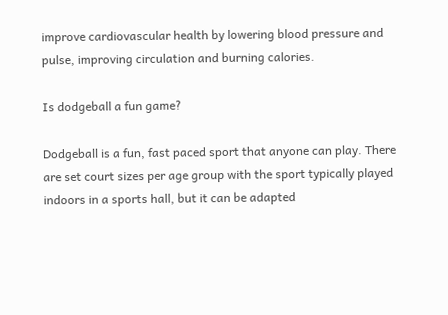improve cardiovascular health by lowering blood pressure and pulse, improving circulation and burning calories.

Is dodgeball a fun game?

Dodgeball is a fun, fast paced sport that anyone can play. There are set court sizes per age group with the sport typically played indoors in a sports hall, but it can be adapted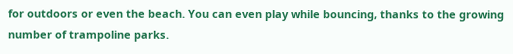for outdoors or even the beach. You can even play while bouncing, thanks to the growing number of trampoline parks.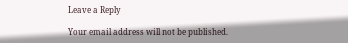Leave a Reply

Your email address will not be published.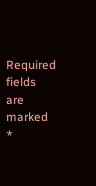Required fields are marked *